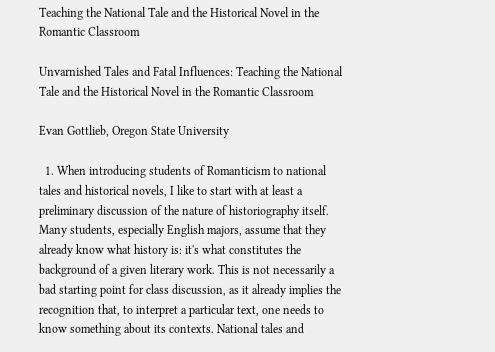Teaching the National Tale and the Historical Novel in the Romantic Classroom

Unvarnished Tales and Fatal Influences: Teaching the National Tale and the Historical Novel in the Romantic Classroom

Evan Gottlieb, Oregon State University

  1. When introducing students of Romanticism to national tales and historical novels, I like to start with at least a preliminary discussion of the nature of historiography itself. Many students, especially English majors, assume that they already know what history is: it's what constitutes the background of a given literary work. This is not necessarily a bad starting point for class discussion, as it already implies the recognition that, to interpret a particular text, one needs to know something about its contexts. National tales and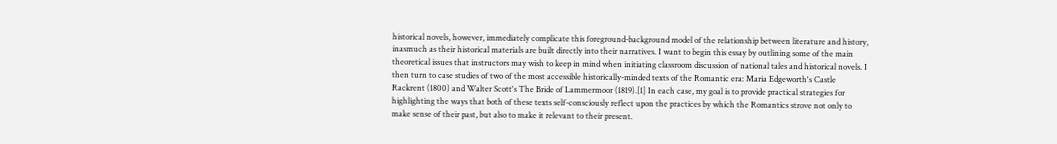historical novels, however, immediately complicate this foreground-background model of the relationship between literature and history, inasmuch as their historical materials are built directly into their narratives. I want to begin this essay by outlining some of the main theoretical issues that instructors may wish to keep in mind when initiating classroom discussion of national tales and historical novels. I then turn to case studies of two of the most accessible historically-minded texts of the Romantic era: Maria Edgeworth's Castle Rackrent (1800) and Walter Scott's The Bride of Lammermoor (1819).[1] In each case, my goal is to provide practical strategies for highlighting the ways that both of these texts self-consciously reflect upon the practices by which the Romantics strove not only to make sense of their past, but also to make it relevant to their present.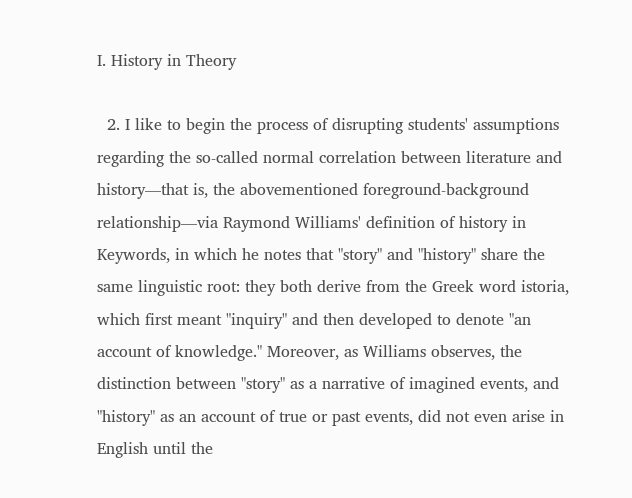I. History in Theory

  2. I like to begin the process of disrupting students' assumptions regarding the so-called normal correlation between literature and history—that is, the abovementioned foreground-background relationship—via Raymond Williams' definition of history in Keywords, in which he notes that "story" and "history" share the same linguistic root: they both derive from the Greek word istoria, which first meant "inquiry" and then developed to denote "an account of knowledge." Moreover, as Williams observes, the distinction between "story" as a narrative of imagined events, and "history" as an account of true or past events, did not even arise in English until the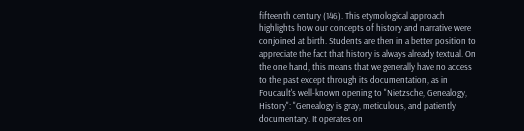fifteenth century (146). This etymological approach highlights how our concepts of history and narrative were conjoined at birth. Students are then in a better position to appreciate the fact that history is always already textual. On the one hand, this means that we generally have no access to the past except through its documentation, as in Foucault's well-known opening to "Nietzsche, Genealogy, History": "Genealogy is gray, meticulous, and patiently documentary. It operates on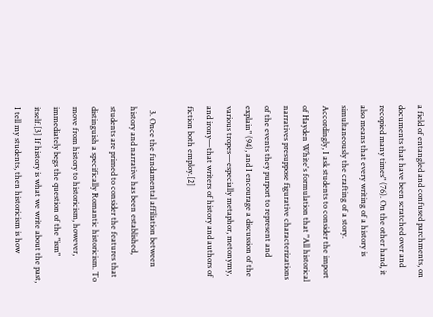a field of entangled and confused parchments, on documents that have been scratched over and recopied many times" (76). On the other hand, it also means that every writing of a history is simultaneously the crafting of a story. Accordingly, I ask students to consider the import of Hayden White's formulation that "All historical narratives presuppose figurative characterizations of the events they purport to represent and explain" (94), and I encourage a discussion of the various tropes—especially metaphor, metonymy, and irony—that writers of history and authors of fiction both employ.[2]

  3. Once the fundamental affiliation between history and narrative has been established, students are primed to consider the features that distinguish a specifically Romantic historicism. To move from history to historicism, however, immediately begs the question of the "ism" itself.[3] If history is what we write about the past, I tell my students, then historicism is how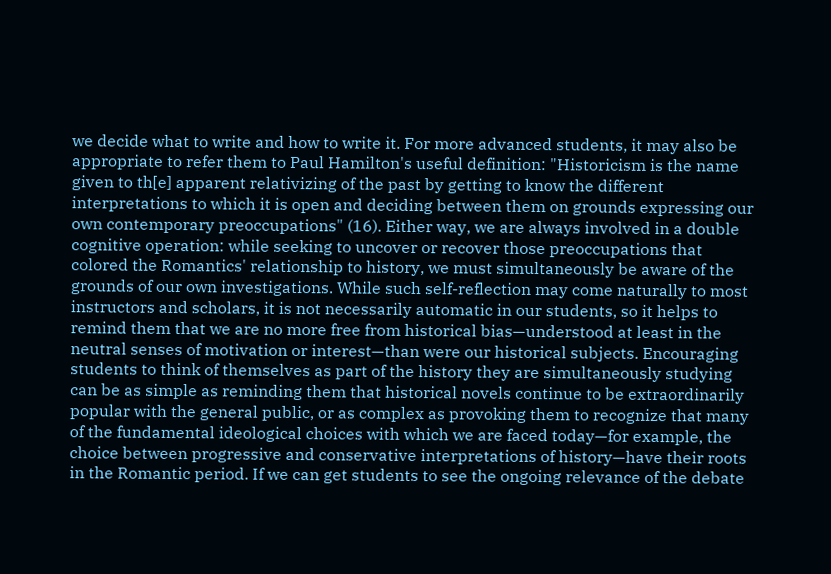we decide what to write and how to write it. For more advanced students, it may also be appropriate to refer them to Paul Hamilton's useful definition: "Historicism is the name given to th[e] apparent relativizing of the past by getting to know the different interpretations to which it is open and deciding between them on grounds expressing our own contemporary preoccupations" (16). Either way, we are always involved in a double cognitive operation: while seeking to uncover or recover those preoccupations that colored the Romantics' relationship to history, we must simultaneously be aware of the grounds of our own investigations. While such self-reflection may come naturally to most instructors and scholars, it is not necessarily automatic in our students, so it helps to remind them that we are no more free from historical bias—understood at least in the neutral senses of motivation or interest—than were our historical subjects. Encouraging students to think of themselves as part of the history they are simultaneously studying can be as simple as reminding them that historical novels continue to be extraordinarily popular with the general public, or as complex as provoking them to recognize that many of the fundamental ideological choices with which we are faced today—for example, the choice between progressive and conservative interpretations of history—have their roots in the Romantic period. If we can get students to see the ongoing relevance of the debate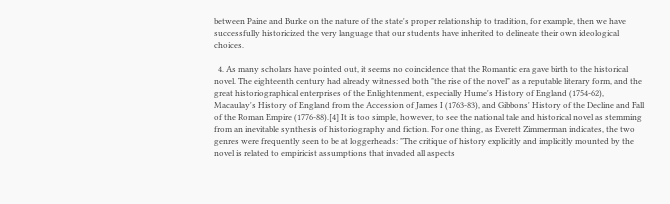between Paine and Burke on the nature of the state's proper relationship to tradition, for example, then we have successfully historicized the very language that our students have inherited to delineate their own ideological choices.

  4. As many scholars have pointed out, it seems no coincidence that the Romantic era gave birth to the historical novel. The eighteenth century had already witnessed both "the rise of the novel" as a reputable literary form, and the great historiographical enterprises of the Enlightenment, especially Hume's History of England (1754-62), Macaulay's History of England from the Accession of James I (1763-83), and Gibbons' History of the Decline and Fall of the Roman Empire (1776-88).[4] It is too simple, however, to see the national tale and historical novel as stemming from an inevitable synthesis of historiography and fiction. For one thing, as Everett Zimmerman indicates, the two genres were frequently seen to be at loggerheads: "The critique of history explicitly and implicitly mounted by the novel is related to empiricist assumptions that invaded all aspects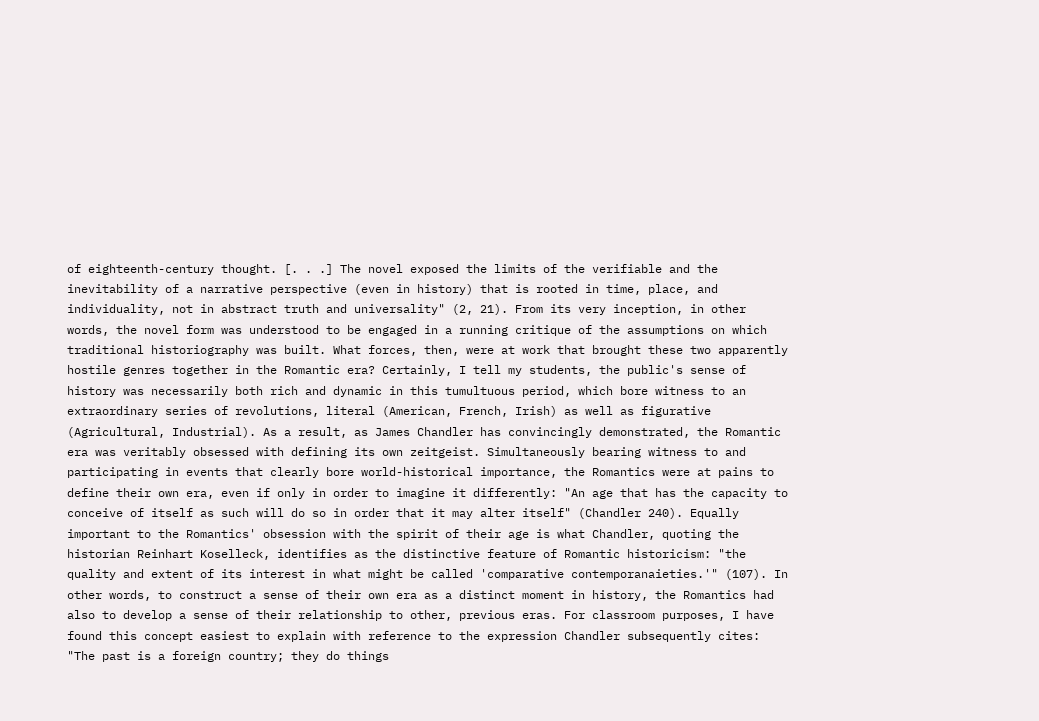of eighteenth-century thought. [. . .] The novel exposed the limits of the verifiable and the inevitability of a narrative perspective (even in history) that is rooted in time, place, and individuality, not in abstract truth and universality" (2, 21). From its very inception, in other words, the novel form was understood to be engaged in a running critique of the assumptions on which traditional historiography was built. What forces, then, were at work that brought these two apparently hostile genres together in the Romantic era? Certainly, I tell my students, the public's sense of history was necessarily both rich and dynamic in this tumultuous period, which bore witness to an extraordinary series of revolutions, literal (American, French, Irish) as well as figurative (Agricultural, Industrial). As a result, as James Chandler has convincingly demonstrated, the Romantic era was veritably obsessed with defining its own zeitgeist. Simultaneously bearing witness to and participating in events that clearly bore world-historical importance, the Romantics were at pains to define their own era, even if only in order to imagine it differently: "An age that has the capacity to conceive of itself as such will do so in order that it may alter itself" (Chandler 240). Equally important to the Romantics' obsession with the spirit of their age is what Chandler, quoting the historian Reinhart Koselleck, identifies as the distinctive feature of Romantic historicism: "the quality and extent of its interest in what might be called 'comparative contemporanaieties.'" (107). In other words, to construct a sense of their own era as a distinct moment in history, the Romantics had also to develop a sense of their relationship to other, previous eras. For classroom purposes, I have found this concept easiest to explain with reference to the expression Chandler subsequently cites: "The past is a foreign country; they do things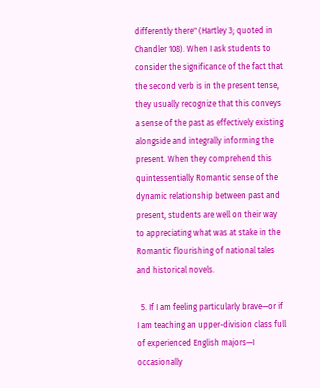differently there" (Hartley 3; quoted in Chandler 108). When I ask students to consider the significance of the fact that the second verb is in the present tense, they usually recognize that this conveys a sense of the past as effectively existing alongside and integrally informing the present. When they comprehend this quintessentially Romantic sense of the dynamic relationship between past and present, students are well on their way to appreciating what was at stake in the Romantic flourishing of national tales and historical novels.

  5. If I am feeling particularly brave—or if I am teaching an upper-division class full of experienced English majors—I occasionally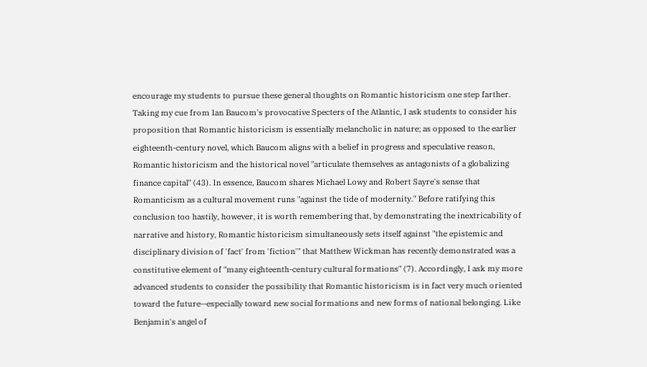encourage my students to pursue these general thoughts on Romantic historicism one step farther. Taking my cue from Ian Baucom's provocative Specters of the Atlantic, I ask students to consider his proposition that Romantic historicism is essentially melancholic in nature; as opposed to the earlier eighteenth-century novel, which Baucom aligns with a belief in progress and speculative reason, Romantic historicism and the historical novel "articulate themselves as antagonists of a globalizing finance capital" (43). In essence, Baucom shares Michael Lowy and Robert Sayre's sense that Romanticism as a cultural movement runs "against the tide of modernity." Before ratifying this conclusion too hastily, however, it is worth remembering that, by demonstrating the inextricability of narrative and history, Romantic historicism simultaneously sets itself against "the epistemic and disciplinary division of 'fact' from 'fiction'" that Matthew Wickman has recently demonstrated was a constitutive element of "many eighteenth-century cultural formations" (7). Accordingly, I ask my more advanced students to consider the possibility that Romantic historicism is in fact very much oriented toward the future—especially toward new social formations and new forms of national belonging. Like Benjamin's angel of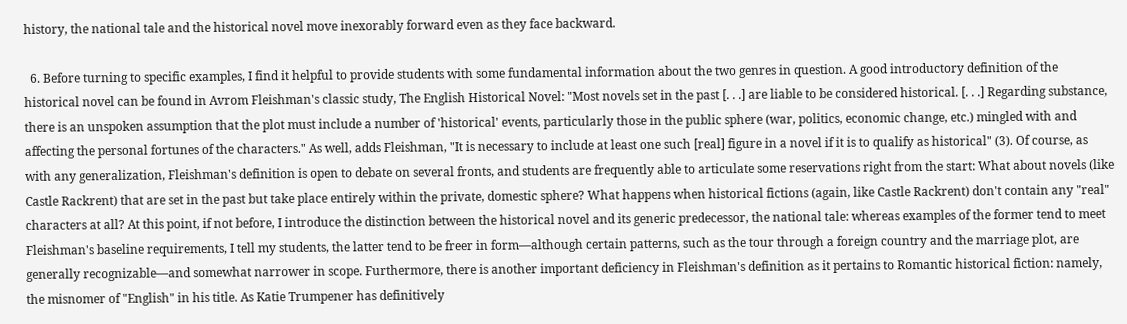history, the national tale and the historical novel move inexorably forward even as they face backward.

  6. Before turning to specific examples, I find it helpful to provide students with some fundamental information about the two genres in question. A good introductory definition of the historical novel can be found in Avrom Fleishman's classic study, The English Historical Novel: "Most novels set in the past [. . .] are liable to be considered historical. [. . .] Regarding substance, there is an unspoken assumption that the plot must include a number of 'historical' events, particularly those in the public sphere (war, politics, economic change, etc.) mingled with and affecting the personal fortunes of the characters." As well, adds Fleishman, "It is necessary to include at least one such [real] figure in a novel if it is to qualify as historical" (3). Of course, as with any generalization, Fleishman's definition is open to debate on several fronts, and students are frequently able to articulate some reservations right from the start: What about novels (like Castle Rackrent) that are set in the past but take place entirely within the private, domestic sphere? What happens when historical fictions (again, like Castle Rackrent) don't contain any "real" characters at all? At this point, if not before, I introduce the distinction between the historical novel and its generic predecessor, the national tale: whereas examples of the former tend to meet Fleishman's baseline requirements, I tell my students, the latter tend to be freer in form—although certain patterns, such as the tour through a foreign country and the marriage plot, are generally recognizable—and somewhat narrower in scope. Furthermore, there is another important deficiency in Fleishman's definition as it pertains to Romantic historical fiction: namely, the misnomer of "English" in his title. As Katie Trumpener has definitively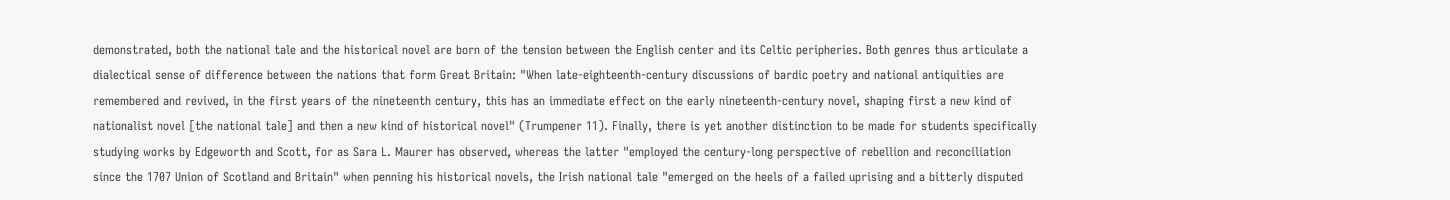demonstrated, both the national tale and the historical novel are born of the tension between the English center and its Celtic peripheries. Both genres thus articulate a dialectical sense of difference between the nations that form Great Britain: "When late-eighteenth-century discussions of bardic poetry and national antiquities are remembered and revived, in the first years of the nineteenth century, this has an immediate effect on the early nineteenth-century novel, shaping first a new kind of nationalist novel [the national tale] and then a new kind of historical novel" (Trumpener 11). Finally, there is yet another distinction to be made for students specifically studying works by Edgeworth and Scott, for as Sara L. Maurer has observed, whereas the latter "employed the century-long perspective of rebellion and reconciliation since the 1707 Union of Scotland and Britain" when penning his historical novels, the Irish national tale "emerged on the heels of a failed uprising and a bitterly disputed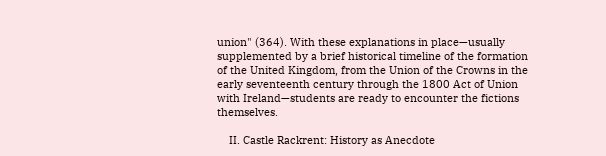union" (364). With these explanations in place—usually supplemented by a brief historical timeline of the formation of the United Kingdom, from the Union of the Crowns in the early seventeenth century through the 1800 Act of Union with Ireland—students are ready to encounter the fictions themselves.

    II. Castle Rackrent: History as Anecdote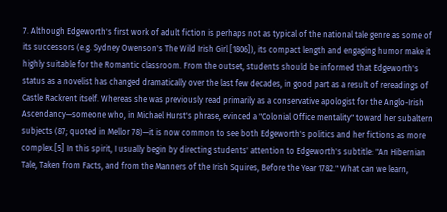7. Although Edgeworth's first work of adult fiction is perhaps not as typical of the national tale genre as some of its successors (e.g. Sydney Owenson's The Wild Irish Girl [1806]), its compact length and engaging humor make it highly suitable for the Romantic classroom. From the outset, students should be informed that Edgeworth's status as a novelist has changed dramatically over the last few decades, in good part as a result of rereadings of Castle Rackrent itself. Whereas she was previously read primarily as a conservative apologist for the Anglo-Irish Ascendancy—someone who, in Michael Hurst's phrase, evinced a "Colonial Office mentality" toward her subaltern subjects (87; quoted in Mellor 78)—it is now common to see both Edgeworth's politics and her fictions as more complex.[5] In this spirit, I usually begin by directing students' attention to Edgeworth's subtitle: "An Hibernian Tale, Taken from Facts, and from the Manners of the Irish Squires, Before the Year 1782." What can we learn,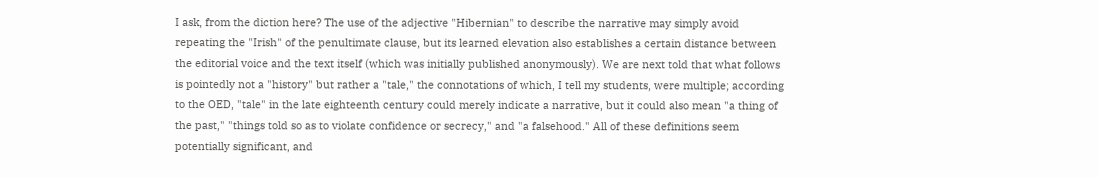I ask, from the diction here? The use of the adjective "Hibernian" to describe the narrative may simply avoid repeating the "Irish" of the penultimate clause, but its learned elevation also establishes a certain distance between the editorial voice and the text itself (which was initially published anonymously). We are next told that what follows is pointedly not a "history" but rather a "tale," the connotations of which, I tell my students, were multiple; according to the OED, "tale" in the late eighteenth century could merely indicate a narrative, but it could also mean "a thing of the past," "things told so as to violate confidence or secrecy," and "a falsehood." All of these definitions seem potentially significant, and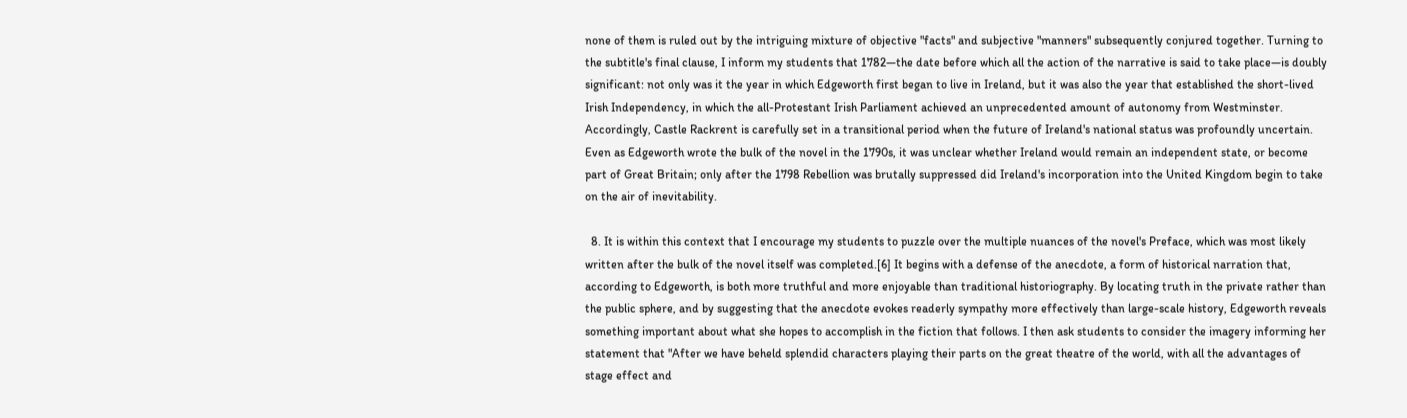none of them is ruled out by the intriguing mixture of objective "facts" and subjective "manners" subsequently conjured together. Turning to the subtitle's final clause, I inform my students that 1782—the date before which all the action of the narrative is said to take place—is doubly significant: not only was it the year in which Edgeworth first began to live in Ireland, but it was also the year that established the short-lived Irish Independency, in which the all-Protestant Irish Parliament achieved an unprecedented amount of autonomy from Westminster. Accordingly, Castle Rackrent is carefully set in a transitional period when the future of Ireland's national status was profoundly uncertain. Even as Edgeworth wrote the bulk of the novel in the 1790s, it was unclear whether Ireland would remain an independent state, or become part of Great Britain; only after the 1798 Rebellion was brutally suppressed did Ireland's incorporation into the United Kingdom begin to take on the air of inevitability.

  8. It is within this context that I encourage my students to puzzle over the multiple nuances of the novel's Preface, which was most likely written after the bulk of the novel itself was completed.[6] It begins with a defense of the anecdote, a form of historical narration that, according to Edgeworth, is both more truthful and more enjoyable than traditional historiography. By locating truth in the private rather than the public sphere, and by suggesting that the anecdote evokes readerly sympathy more effectively than large-scale history, Edgeworth reveals something important about what she hopes to accomplish in the fiction that follows. I then ask students to consider the imagery informing her statement that "After we have beheld splendid characters playing their parts on the great theatre of the world, with all the advantages of stage effect and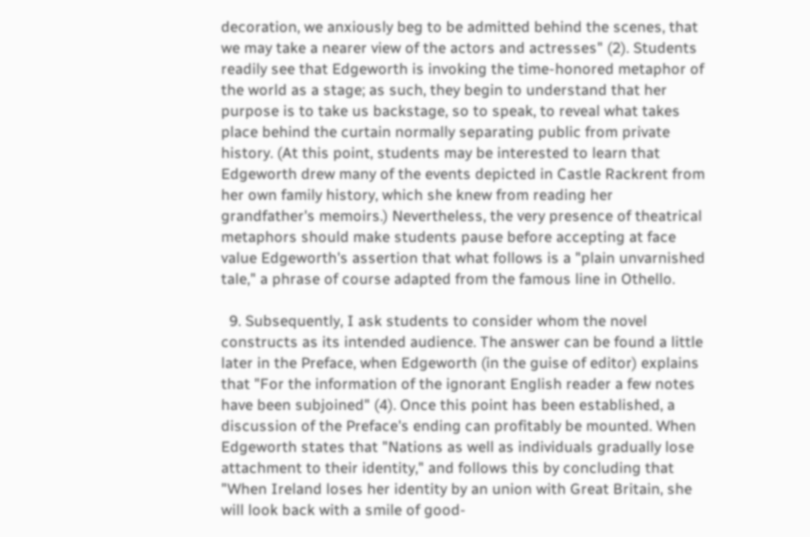decoration, we anxiously beg to be admitted behind the scenes, that we may take a nearer view of the actors and actresses" (2). Students readily see that Edgeworth is invoking the time-honored metaphor of the world as a stage; as such, they begin to understand that her purpose is to take us backstage, so to speak, to reveal what takes place behind the curtain normally separating public from private history. (At this point, students may be interested to learn that Edgeworth drew many of the events depicted in Castle Rackrent from her own family history, which she knew from reading her grandfather's memoirs.) Nevertheless, the very presence of theatrical metaphors should make students pause before accepting at face value Edgeworth's assertion that what follows is a "plain unvarnished tale," a phrase of course adapted from the famous line in Othello.

  9. Subsequently, I ask students to consider whom the novel constructs as its intended audience. The answer can be found a little later in the Preface, when Edgeworth (in the guise of editor) explains that "For the information of the ignorant English reader a few notes have been subjoined" (4). Once this point has been established, a discussion of the Preface's ending can profitably be mounted. When Edgeworth states that "Nations as well as individuals gradually lose attachment to their identity," and follows this by concluding that "When Ireland loses her identity by an union with Great Britain, she will look back with a smile of good-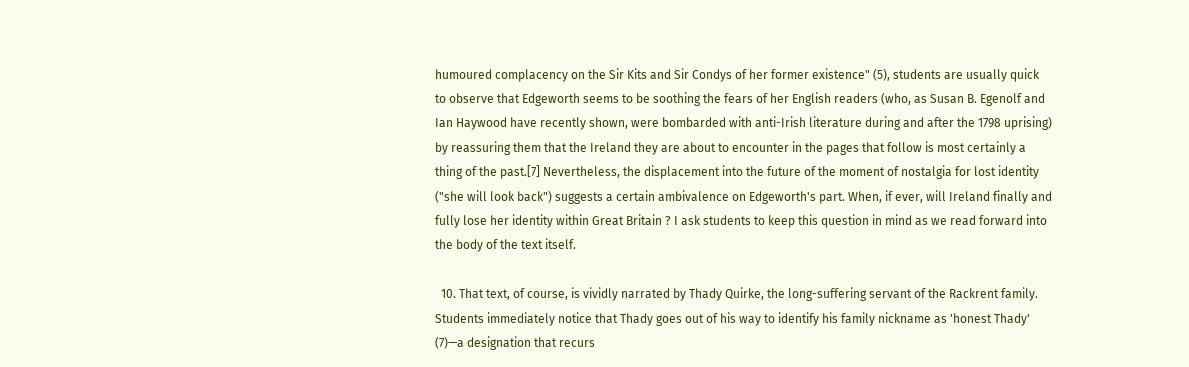humoured complacency on the Sir Kits and Sir Condys of her former existence" (5), students are usually quick to observe that Edgeworth seems to be soothing the fears of her English readers (who, as Susan B. Egenolf and Ian Haywood have recently shown, were bombarded with anti-Irish literature during and after the 1798 uprising) by reassuring them that the Ireland they are about to encounter in the pages that follow is most certainly a thing of the past.[7] Nevertheless, the displacement into the future of the moment of nostalgia for lost identity ("she will look back") suggests a certain ambivalence on Edgeworth's part. When, if ever, will Ireland finally and fully lose her identity within Great Britain ? I ask students to keep this question in mind as we read forward into the body of the text itself.

  10. That text, of course, is vividly narrated by Thady Quirke, the long-suffering servant of the Rackrent family. Students immediately notice that Thady goes out of his way to identify his family nickname as 'honest Thady' (7)—a designation that recurs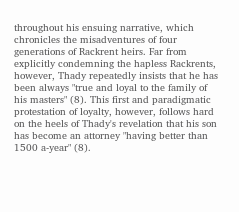throughout his ensuing narrative, which chronicles the misadventures of four generations of Rackrent heirs. Far from explicitly condemning the hapless Rackrents, however, Thady repeatedly insists that he has been always "true and loyal to the family of his masters" (8). This first and paradigmatic protestation of loyalty, however, follows hard on the heels of Thady's revelation that his son has become an attorney "having better than 1500 a-year" (8).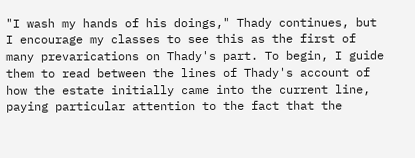"I wash my hands of his doings," Thady continues, but I encourage my classes to see this as the first of many prevarications on Thady's part. To begin, I guide them to read between the lines of Thady's account of how the estate initially came into the current line, paying particular attention to the fact that the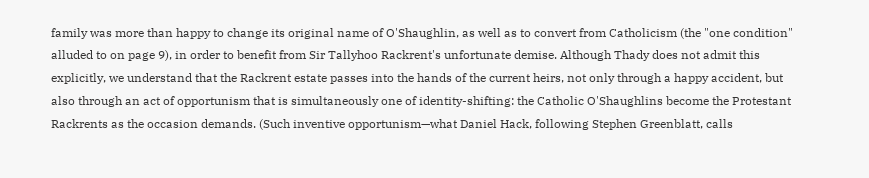family was more than happy to change its original name of O'Shaughlin, as well as to convert from Catholicism (the "one condition" alluded to on page 9), in order to benefit from Sir Tallyhoo Rackrent's unfortunate demise. Although Thady does not admit this explicitly, we understand that the Rackrent estate passes into the hands of the current heirs, not only through a happy accident, but also through an act of opportunism that is simultaneously one of identity-shifting: the Catholic O'Shaughlins become the Protestant Rackrents as the occasion demands. (Such inventive opportunism—what Daniel Hack, following Stephen Greenblatt, calls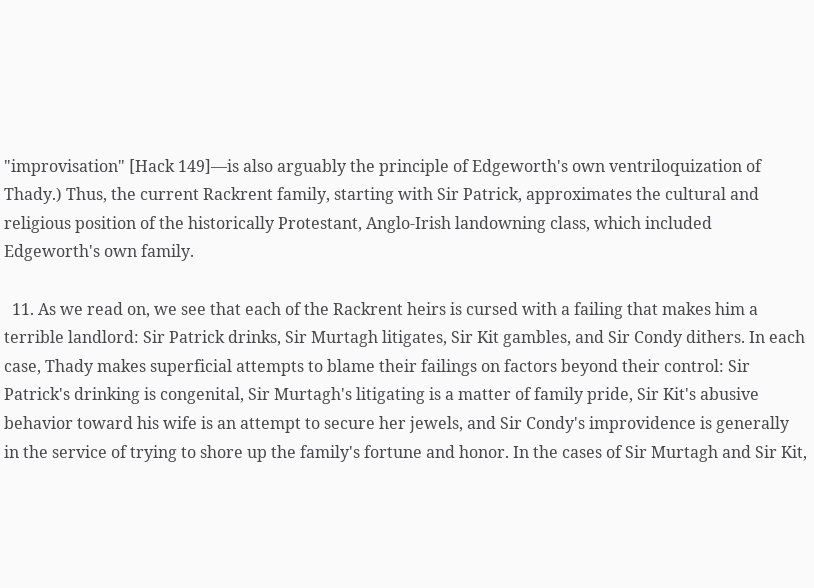"improvisation" [Hack 149]—is also arguably the principle of Edgeworth's own ventriloquization of Thady.) Thus, the current Rackrent family, starting with Sir Patrick, approximates the cultural and religious position of the historically Protestant, Anglo-Irish landowning class, which included Edgeworth's own family.

  11. As we read on, we see that each of the Rackrent heirs is cursed with a failing that makes him a terrible landlord: Sir Patrick drinks, Sir Murtagh litigates, Sir Kit gambles, and Sir Condy dithers. In each case, Thady makes superficial attempts to blame their failings on factors beyond their control: Sir Patrick's drinking is congenital, Sir Murtagh's litigating is a matter of family pride, Sir Kit's abusive behavior toward his wife is an attempt to secure her jewels, and Sir Condy's improvidence is generally in the service of trying to shore up the family's fortune and honor. In the cases of Sir Murtagh and Sir Kit,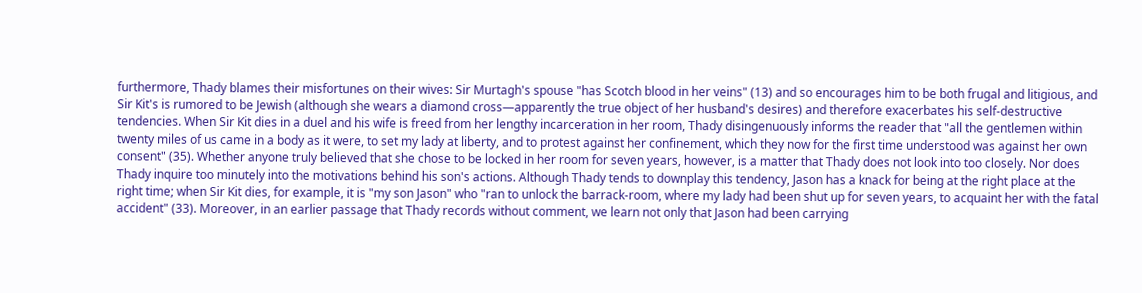furthermore, Thady blames their misfortunes on their wives: Sir Murtagh's spouse "has Scotch blood in her veins" (13) and so encourages him to be both frugal and litigious, and Sir Kit's is rumored to be Jewish (although she wears a diamond cross—apparently the true object of her husband's desires) and therefore exacerbates his self-destructive tendencies. When Sir Kit dies in a duel and his wife is freed from her lengthy incarceration in her room, Thady disingenuously informs the reader that "all the gentlemen within twenty miles of us came in a body as it were, to set my lady at liberty, and to protest against her confinement, which they now for the first time understood was against her own consent" (35). Whether anyone truly believed that she chose to be locked in her room for seven years, however, is a matter that Thady does not look into too closely. Nor does Thady inquire too minutely into the motivations behind his son's actions. Although Thady tends to downplay this tendency, Jason has a knack for being at the right place at the right time; when Sir Kit dies, for example, it is "my son Jason" who "ran to unlock the barrack-room, where my lady had been shut up for seven years, to acquaint her with the fatal accident" (33). Moreover, in an earlier passage that Thady records without comment, we learn not only that Jason had been carrying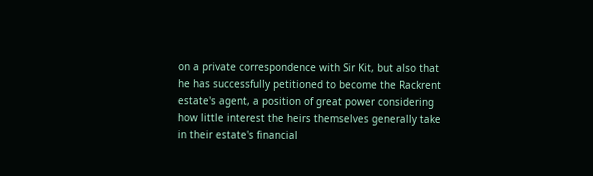on a private correspondence with Sir Kit, but also that he has successfully petitioned to become the Rackrent estate's agent, a position of great power considering how little interest the heirs themselves generally take in their estate's financial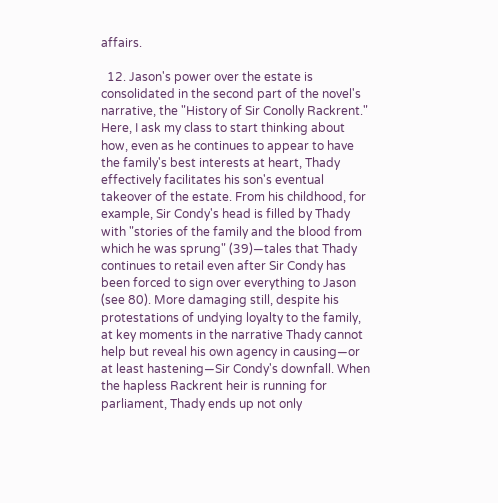affairs.

  12. Jason's power over the estate is consolidated in the second part of the novel's narrative, the "History of Sir Conolly Rackrent." Here, I ask my class to start thinking about how, even as he continues to appear to have the family's best interests at heart, Thady effectively facilitates his son's eventual takeover of the estate. From his childhood, for example, Sir Condy's head is filled by Thady with "stories of the family and the blood from which he was sprung" (39)—tales that Thady continues to retail even after Sir Condy has been forced to sign over everything to Jason (see 80). More damaging still, despite his protestations of undying loyalty to the family, at key moments in the narrative Thady cannot help but reveal his own agency in causing—or at least hastening—Sir Condy's downfall. When the hapless Rackrent heir is running for parliament, Thady ends up not only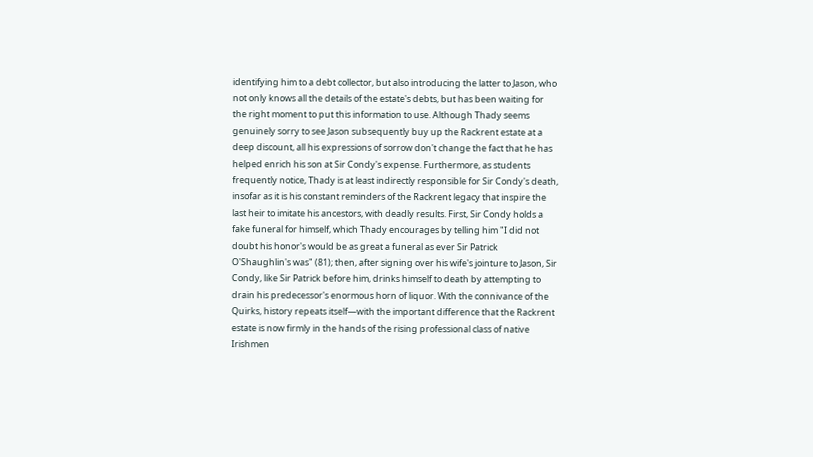identifying him to a debt collector, but also introducing the latter to Jason, who not only knows all the details of the estate's debts, but has been waiting for the right moment to put this information to use. Although Thady seems genuinely sorry to see Jason subsequently buy up the Rackrent estate at a deep discount, all his expressions of sorrow don't change the fact that he has helped enrich his son at Sir Condy's expense. Furthermore, as students frequently notice, Thady is at least indirectly responsible for Sir Condy's death, insofar as it is his constant reminders of the Rackrent legacy that inspire the last heir to imitate his ancestors, with deadly results. First, Sir Condy holds a fake funeral for himself, which Thady encourages by telling him "I did not doubt his honor's would be as great a funeral as ever Sir Patrick O'Shaughlin's was" (81); then, after signing over his wife's jointure to Jason, Sir Condy, like Sir Patrick before him, drinks himself to death by attempting to drain his predecessor's enormous horn of liquor. With the connivance of the Quirks, history repeats itself—with the important difference that the Rackrent estate is now firmly in the hands of the rising professional class of native Irishmen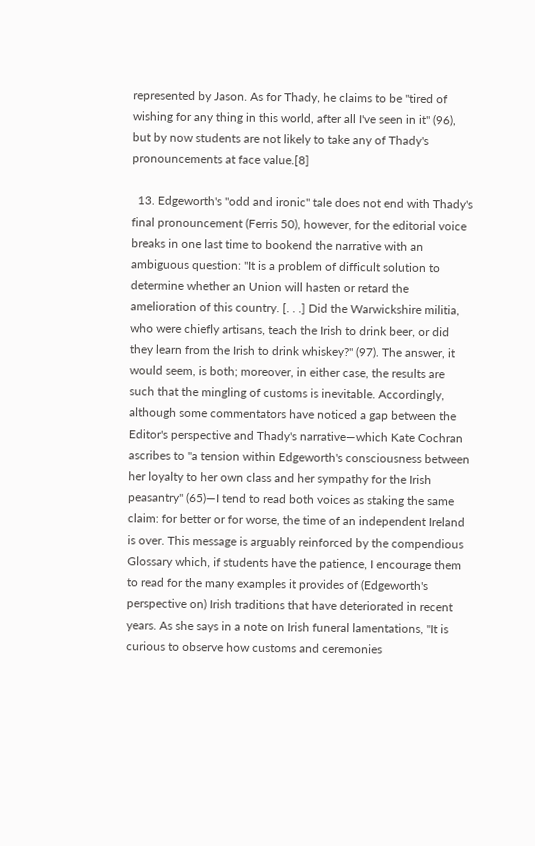represented by Jason. As for Thady, he claims to be "tired of wishing for any thing in this world, after all I've seen in it" (96), but by now students are not likely to take any of Thady's pronouncements at face value.[8]

  13. Edgeworth's "odd and ironic" tale does not end with Thady's final pronouncement (Ferris 50), however, for the editorial voice breaks in one last time to bookend the narrative with an ambiguous question: "It is a problem of difficult solution to determine whether an Union will hasten or retard the amelioration of this country. [. . .] Did the Warwickshire militia, who were chiefly artisans, teach the Irish to drink beer, or did they learn from the Irish to drink whiskey?" (97). The answer, it would seem, is both; moreover, in either case, the results are such that the mingling of customs is inevitable. Accordingly, although some commentators have noticed a gap between the Editor's perspective and Thady's narrative—which Kate Cochran ascribes to "a tension within Edgeworth's consciousness between her loyalty to her own class and her sympathy for the Irish peasantry" (65)—I tend to read both voices as staking the same claim: for better or for worse, the time of an independent Ireland is over. This message is arguably reinforced by the compendious Glossary which, if students have the patience, I encourage them to read for the many examples it provides of (Edgeworth's perspective on) Irish traditions that have deteriorated in recent years. As she says in a note on Irish funeral lamentations, "It is curious to observe how customs and ceremonies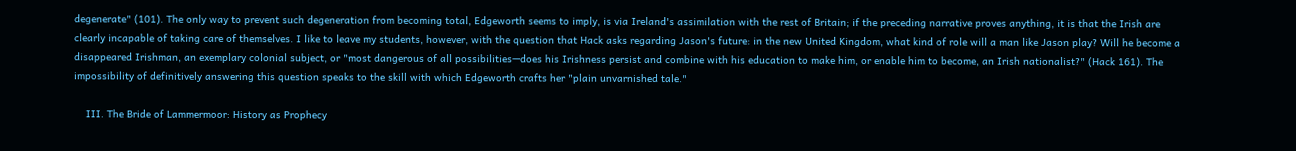degenerate" (101). The only way to prevent such degeneration from becoming total, Edgeworth seems to imply, is via Ireland's assimilation with the rest of Britain; if the preceding narrative proves anything, it is that the Irish are clearly incapable of taking care of themselves. I like to leave my students, however, with the question that Hack asks regarding Jason's future: in the new United Kingdom, what kind of role will a man like Jason play? Will he become a disappeared Irishman, an exemplary colonial subject, or "most dangerous of all possibilities—does his Irishness persist and combine with his education to make him, or enable him to become, an Irish nationalist?" (Hack 161). The impossibility of definitively answering this question speaks to the skill with which Edgeworth crafts her "plain unvarnished tale."

    III. The Bride of Lammermoor: History as Prophecy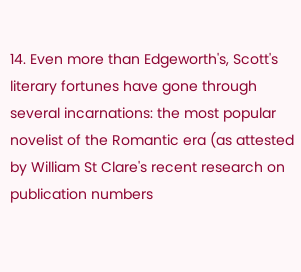14. Even more than Edgeworth's, Scott's literary fortunes have gone through several incarnations: the most popular novelist of the Romantic era (as attested by William St Clare's recent research on publication numbers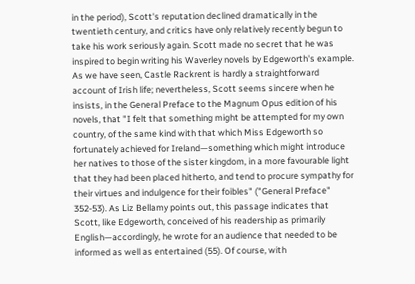in the period), Scott's reputation declined dramatically in the twentieth century, and critics have only relatively recently begun to take his work seriously again. Scott made no secret that he was inspired to begin writing his Waverley novels by Edgeworth's example. As we have seen, Castle Rackrent is hardly a straightforward account of Irish life; nevertheless, Scott seems sincere when he insists, in the General Preface to the Magnum Opus edition of his novels, that "I felt that something might be attempted for my own country, of the same kind with that which Miss Edgeworth so fortunately achieved for Ireland—something which might introduce her natives to those of the sister kingdom, in a more favourable light that they had been placed hitherto, and tend to procure sympathy for their virtues and indulgence for their foibles" ("General Preface" 352-53). As Liz Bellamy points out, this passage indicates that Scott, like Edgeworth, conceived of his readership as primarily English—accordingly, he wrote for an audience that needed to be informed as well as entertained (55). Of course, with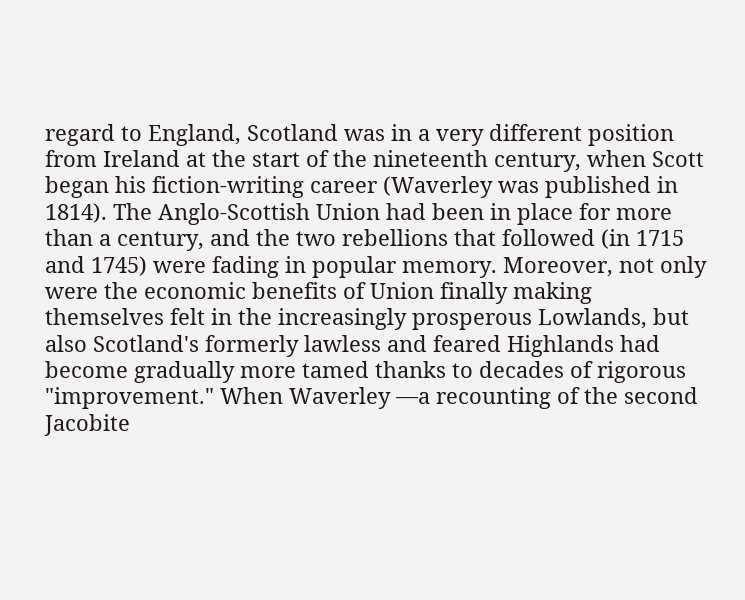regard to England, Scotland was in a very different position from Ireland at the start of the nineteenth century, when Scott began his fiction-writing career (Waverley was published in 1814). The Anglo-Scottish Union had been in place for more than a century, and the two rebellions that followed (in 1715 and 1745) were fading in popular memory. Moreover, not only were the economic benefits of Union finally making themselves felt in the increasingly prosperous Lowlands, but also Scotland's formerly lawless and feared Highlands had become gradually more tamed thanks to decades of rigorous "improvement." When Waverley —a recounting of the second Jacobite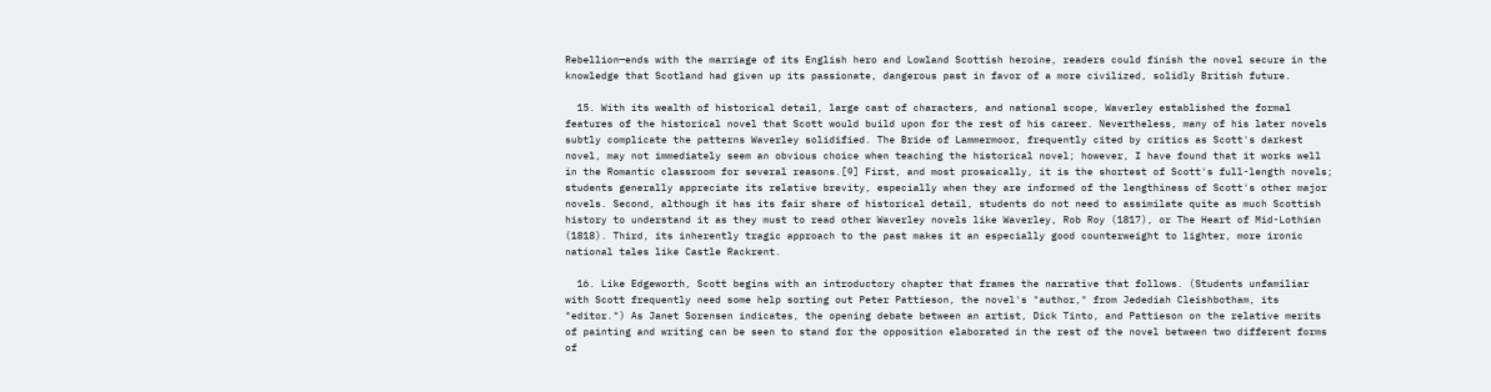Rebellion—ends with the marriage of its English hero and Lowland Scottish heroine, readers could finish the novel secure in the knowledge that Scotland had given up its passionate, dangerous past in favor of a more civilized, solidly British future.

  15. With its wealth of historical detail, large cast of characters, and national scope, Waverley established the formal features of the historical novel that Scott would build upon for the rest of his career. Nevertheless, many of his later novels subtly complicate the patterns Waverley solidified. The Bride of Lammermoor, frequently cited by critics as Scott's darkest novel, may not immediately seem an obvious choice when teaching the historical novel; however, I have found that it works well in the Romantic classroom for several reasons.[9] First, and most prosaically, it is the shortest of Scott's full-length novels; students generally appreciate its relative brevity, especially when they are informed of the lengthiness of Scott's other major novels. Second, although it has its fair share of historical detail, students do not need to assimilate quite as much Scottish history to understand it as they must to read other Waverley novels like Waverley, Rob Roy (1817), or The Heart of Mid-Lothian (1818). Third, its inherently tragic approach to the past makes it an especially good counterweight to lighter, more ironic national tales like Castle Rackrent.

  16. Like Edgeworth, Scott begins with an introductory chapter that frames the narrative that follows. (Students unfamiliar with Scott frequently need some help sorting out Peter Pattieson, the novel's "author," from Jedediah Cleishbotham, its "editor.") As Janet Sorensen indicates, the opening debate between an artist, Dick Tinto, and Pattieson on the relative merits of painting and writing can be seen to stand for the opposition elaborated in the rest of the novel between two different forms of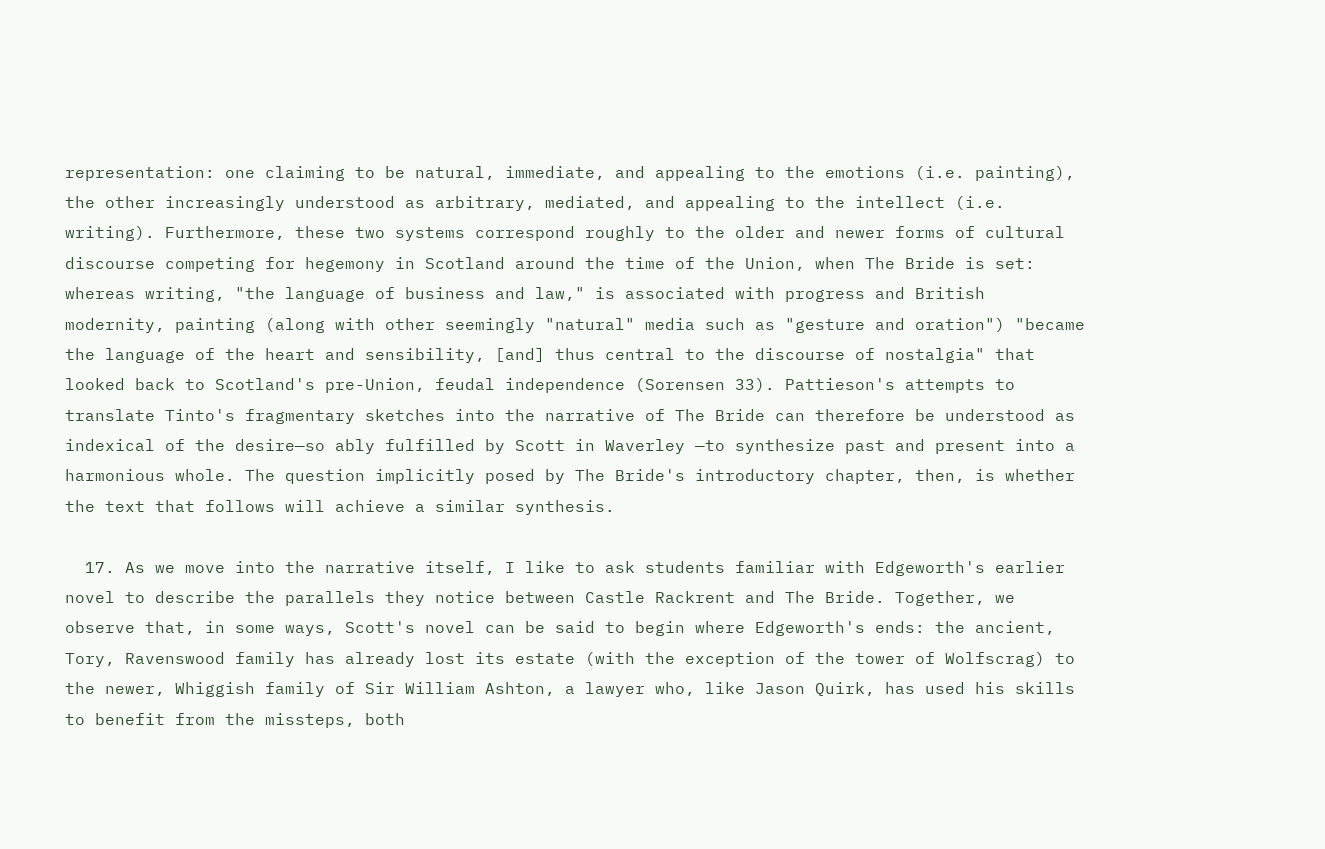representation: one claiming to be natural, immediate, and appealing to the emotions (i.e. painting), the other increasingly understood as arbitrary, mediated, and appealing to the intellect (i.e. writing). Furthermore, these two systems correspond roughly to the older and newer forms of cultural discourse competing for hegemony in Scotland around the time of the Union, when The Bride is set: whereas writing, "the language of business and law," is associated with progress and British modernity, painting (along with other seemingly "natural" media such as "gesture and oration") "became the language of the heart and sensibility, [and] thus central to the discourse of nostalgia" that looked back to Scotland's pre-Union, feudal independence (Sorensen 33). Pattieson's attempts to translate Tinto's fragmentary sketches into the narrative of The Bride can therefore be understood as indexical of the desire—so ably fulfilled by Scott in Waverley —to synthesize past and present into a harmonious whole. The question implicitly posed by The Bride's introductory chapter, then, is whether the text that follows will achieve a similar synthesis.

  17. As we move into the narrative itself, I like to ask students familiar with Edgeworth's earlier novel to describe the parallels they notice between Castle Rackrent and The Bride. Together, we observe that, in some ways, Scott's novel can be said to begin where Edgeworth's ends: the ancient, Tory, Ravenswood family has already lost its estate (with the exception of the tower of Wolfscrag) to the newer, Whiggish family of Sir William Ashton, a lawyer who, like Jason Quirk, has used his skills to benefit from the missteps, both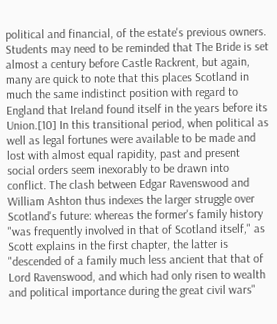political and financial, of the estate's previous owners. Students may need to be reminded that The Bride is set almost a century before Castle Rackrent, but again, many are quick to note that this places Scotland in much the same indistinct position with regard to England that Ireland found itself in the years before its Union.[10] In this transitional period, when political as well as legal fortunes were available to be made and lost with almost equal rapidity, past and present social orders seem inexorably to be drawn into conflict. The clash between Edgar Ravenswood and William Ashton thus indexes the larger struggle over Scotland's future: whereas the former's family history "was frequently involved in that of Scotland itself," as Scott explains in the first chapter, the latter is "descended of a family much less ancient that that of Lord Ravenswood, and which had only risen to wealth and political importance during the great civil wars"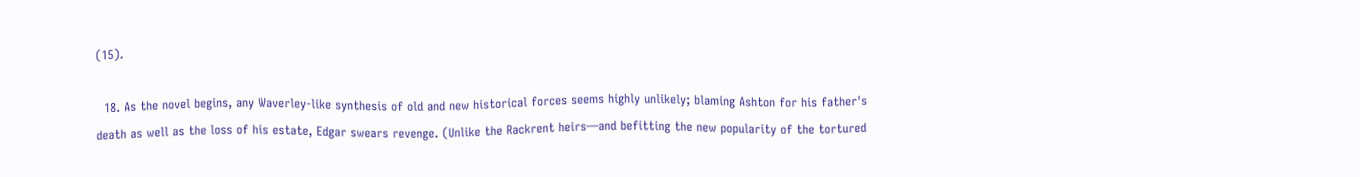(15).

  18. As the novel begins, any Waverley-like synthesis of old and new historical forces seems highly unlikely; blaming Ashton for his father's death as well as the loss of his estate, Edgar swears revenge. (Unlike the Rackrent heirs—and befitting the new popularity of the tortured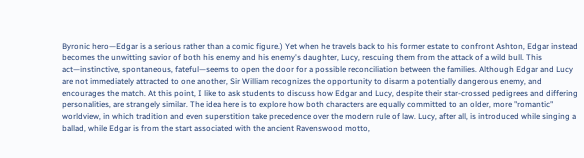Byronic hero—Edgar is a serious rather than a comic figure.) Yet when he travels back to his former estate to confront Ashton, Edgar instead becomes the unwitting savior of both his enemy and his enemy's daughter, Lucy, rescuing them from the attack of a wild bull. This act—instinctive, spontaneous, fateful—seems to open the door for a possible reconciliation between the families. Although Edgar and Lucy are not immediately attracted to one another, Sir William recognizes the opportunity to disarm a potentially dangerous enemy, and encourages the match. At this point, I like to ask students to discuss how Edgar and Lucy, despite their star-crossed pedigrees and differing personalities, are strangely similar. The idea here is to explore how both characters are equally committed to an older, more "romantic" worldview, in which tradition and even superstition take precedence over the modern rule of law. Lucy, after all, is introduced while singing a ballad, while Edgar is from the start associated with the ancient Ravenswood motto,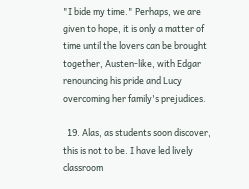"I bide my time." Perhaps, we are given to hope, it is only a matter of time until the lovers can be brought together, Austen-like, with Edgar renouncing his pride and Lucy overcoming her family's prejudices.

  19. Alas, as students soon discover, this is not to be. I have led lively classroom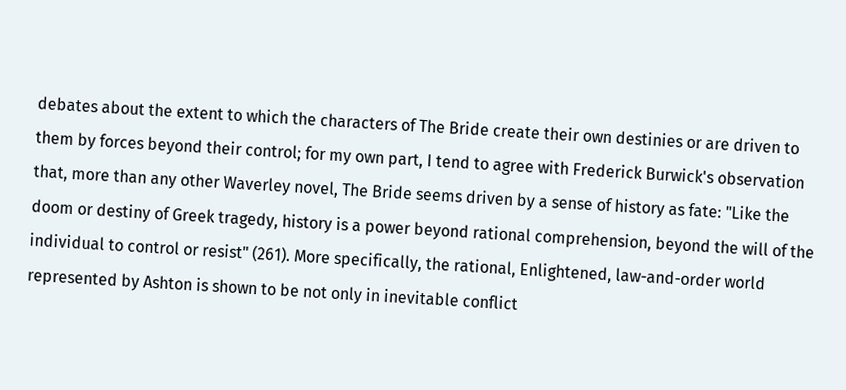debates about the extent to which the characters of The Bride create their own destinies or are driven to them by forces beyond their control; for my own part, I tend to agree with Frederick Burwick's observation that, more than any other Waverley novel, The Bride seems driven by a sense of history as fate: "Like the doom or destiny of Greek tragedy, history is a power beyond rational comprehension, beyond the will of the individual to control or resist" (261). More specifically, the rational, Enlightened, law-and-order world represented by Ashton is shown to be not only in inevitable conflict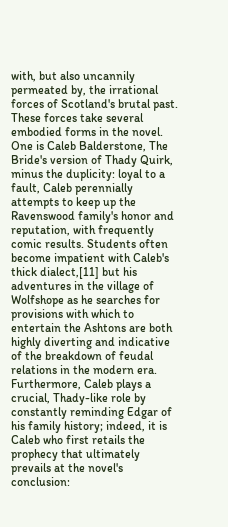with, but also uncannily permeated by, the irrational forces of Scotland's brutal past. These forces take several embodied forms in the novel. One is Caleb Balderstone, The Bride's version of Thady Quirk, minus the duplicity: loyal to a fault, Caleb perennially attempts to keep up the Ravenswood family's honor and reputation, with frequently comic results. Students often become impatient with Caleb's thick dialect,[11] but his adventures in the village of Wolfshope as he searches for provisions with which to entertain the Ashtons are both highly diverting and indicative of the breakdown of feudal relations in the modern era. Furthermore, Caleb plays a crucial, Thady-like role by constantly reminding Edgar of his family history; indeed, it is Caleb who first retails the prophecy that ultimately prevails at the novel's conclusion: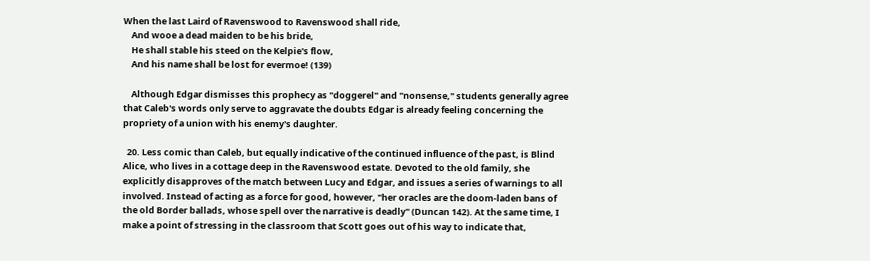When the last Laird of Ravenswood to Ravenswood shall ride,
    And wooe a dead maiden to be his bride,
    He shall stable his steed on the Kelpie's flow,
    And his name shall be lost for evermoe! (139)

    Although Edgar dismisses this prophecy as "doggerel" and "nonsense," students generally agree that Caleb's words only serve to aggravate the doubts Edgar is already feeling concerning the propriety of a union with his enemy's daughter.

  20. Less comic than Caleb, but equally indicative of the continued influence of the past, is Blind Alice, who lives in a cottage deep in the Ravenswood estate. Devoted to the old family, she explicitly disapproves of the match between Lucy and Edgar, and issues a series of warnings to all involved. Instead of acting as a force for good, however, "her oracles are the doom-laden bans of the old Border ballads, whose spell over the narrative is deadly" (Duncan 142). At the same time, I make a point of stressing in the classroom that Scott goes out of his way to indicate that,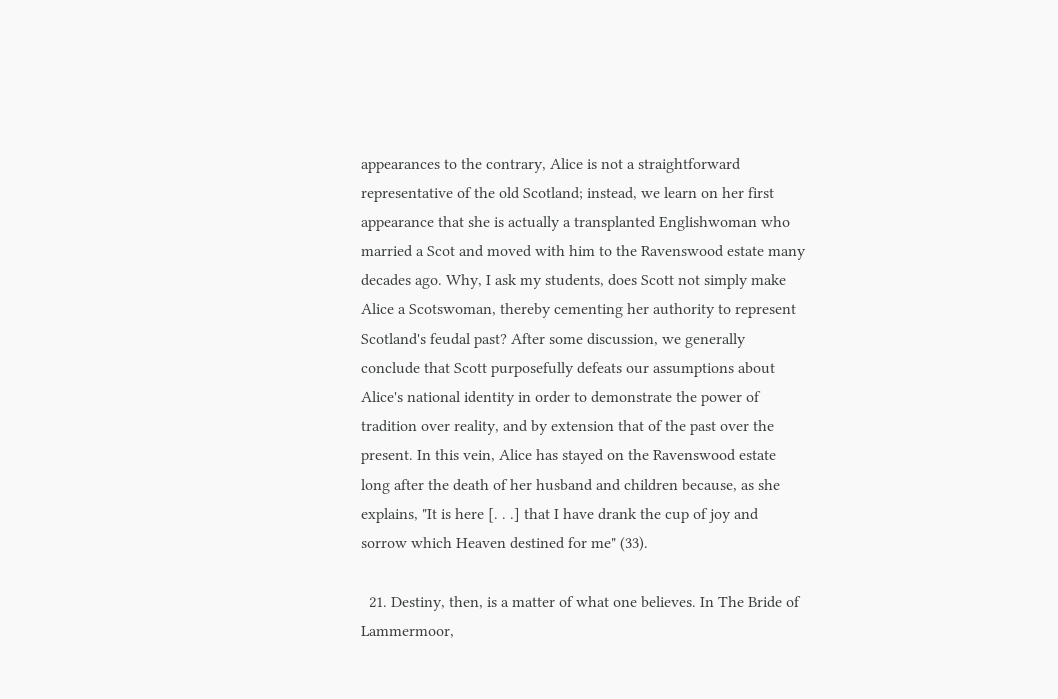appearances to the contrary, Alice is not a straightforward representative of the old Scotland; instead, we learn on her first appearance that she is actually a transplanted Englishwoman who married a Scot and moved with him to the Ravenswood estate many decades ago. Why, I ask my students, does Scott not simply make Alice a Scotswoman, thereby cementing her authority to represent Scotland's feudal past? After some discussion, we generally conclude that Scott purposefully defeats our assumptions about Alice's national identity in order to demonstrate the power of tradition over reality, and by extension that of the past over the present. In this vein, Alice has stayed on the Ravenswood estate long after the death of her husband and children because, as she explains, "It is here [. . .] that I have drank the cup of joy and sorrow which Heaven destined for me" (33).

  21. Destiny, then, is a matter of what one believes. In The Bride of Lammermoor,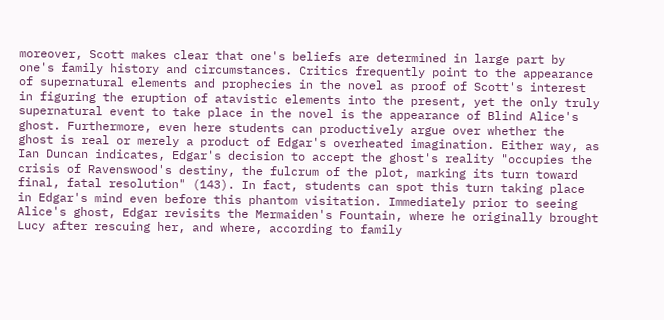moreover, Scott makes clear that one's beliefs are determined in large part by one's family history and circumstances. Critics frequently point to the appearance of supernatural elements and prophecies in the novel as proof of Scott's interest in figuring the eruption of atavistic elements into the present, yet the only truly supernatural event to take place in the novel is the appearance of Blind Alice's ghost. Furthermore, even here students can productively argue over whether the ghost is real or merely a product of Edgar's overheated imagination. Either way, as Ian Duncan indicates, Edgar's decision to accept the ghost's reality "occupies the crisis of Ravenswood's destiny, the fulcrum of the plot, marking its turn toward final, fatal resolution" (143). In fact, students can spot this turn taking place in Edgar's mind even before this phantom visitation. Immediately prior to seeing Alice's ghost, Edgar revisits the Mermaiden's Fountain, where he originally brought Lucy after rescuing her, and where, according to family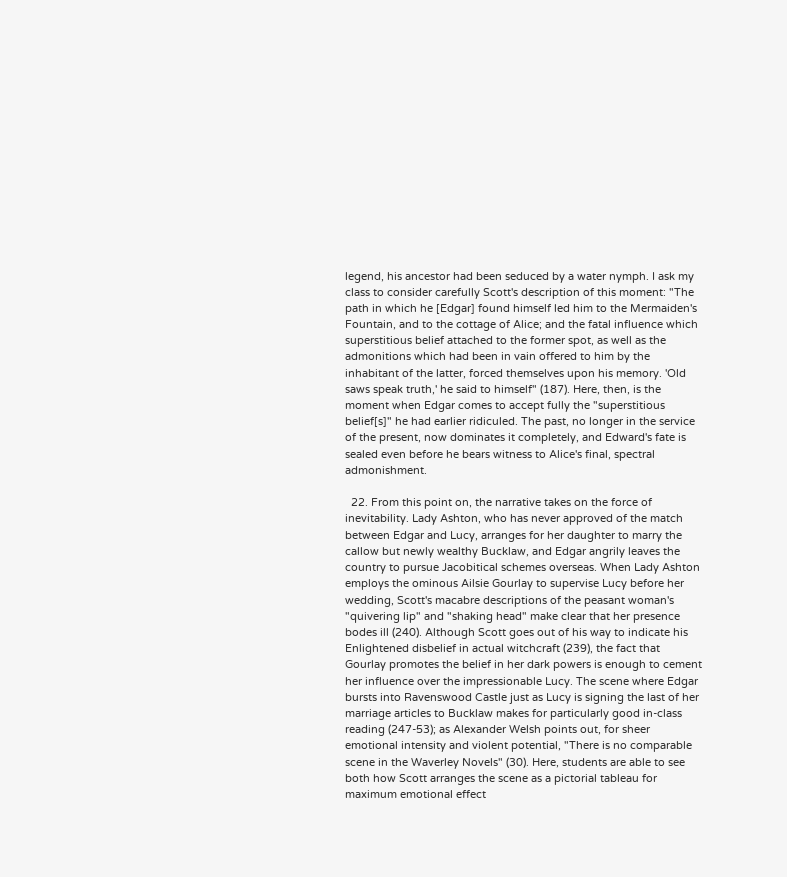legend, his ancestor had been seduced by a water nymph. I ask my class to consider carefully Scott's description of this moment: "The path in which he [Edgar] found himself led him to the Mermaiden's Fountain, and to the cottage of Alice; and the fatal influence which superstitious belief attached to the former spot, as well as the admonitions which had been in vain offered to him by the inhabitant of the latter, forced themselves upon his memory. 'Old saws speak truth,' he said to himself" (187). Here, then, is the moment when Edgar comes to accept fully the "superstitious belief[s]" he had earlier ridiculed. The past, no longer in the service of the present, now dominates it completely, and Edward's fate is sealed even before he bears witness to Alice's final, spectral admonishment.

  22. From this point on, the narrative takes on the force of inevitability. Lady Ashton, who has never approved of the match between Edgar and Lucy, arranges for her daughter to marry the callow but newly wealthy Bucklaw, and Edgar angrily leaves the country to pursue Jacobitical schemes overseas. When Lady Ashton employs the ominous Ailsie Gourlay to supervise Lucy before her wedding, Scott's macabre descriptions of the peasant woman's "quivering lip" and "shaking head" make clear that her presence bodes ill (240). Although Scott goes out of his way to indicate his Enlightened disbelief in actual witchcraft (239), the fact that Gourlay promotes the belief in her dark powers is enough to cement her influence over the impressionable Lucy. The scene where Edgar bursts into Ravenswood Castle just as Lucy is signing the last of her marriage articles to Bucklaw makes for particularly good in-class reading (247-53); as Alexander Welsh points out, for sheer emotional intensity and violent potential, "There is no comparable scene in the Waverley Novels" (30). Here, students are able to see both how Scott arranges the scene as a pictorial tableau for maximum emotional effect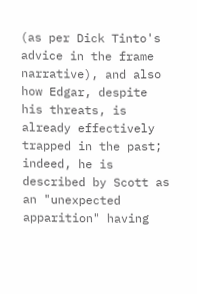(as per Dick Tinto's advice in the frame narrative), and also how Edgar, despite his threats, is already effectively trapped in the past; indeed, he is described by Scott as an "unexpected apparition" having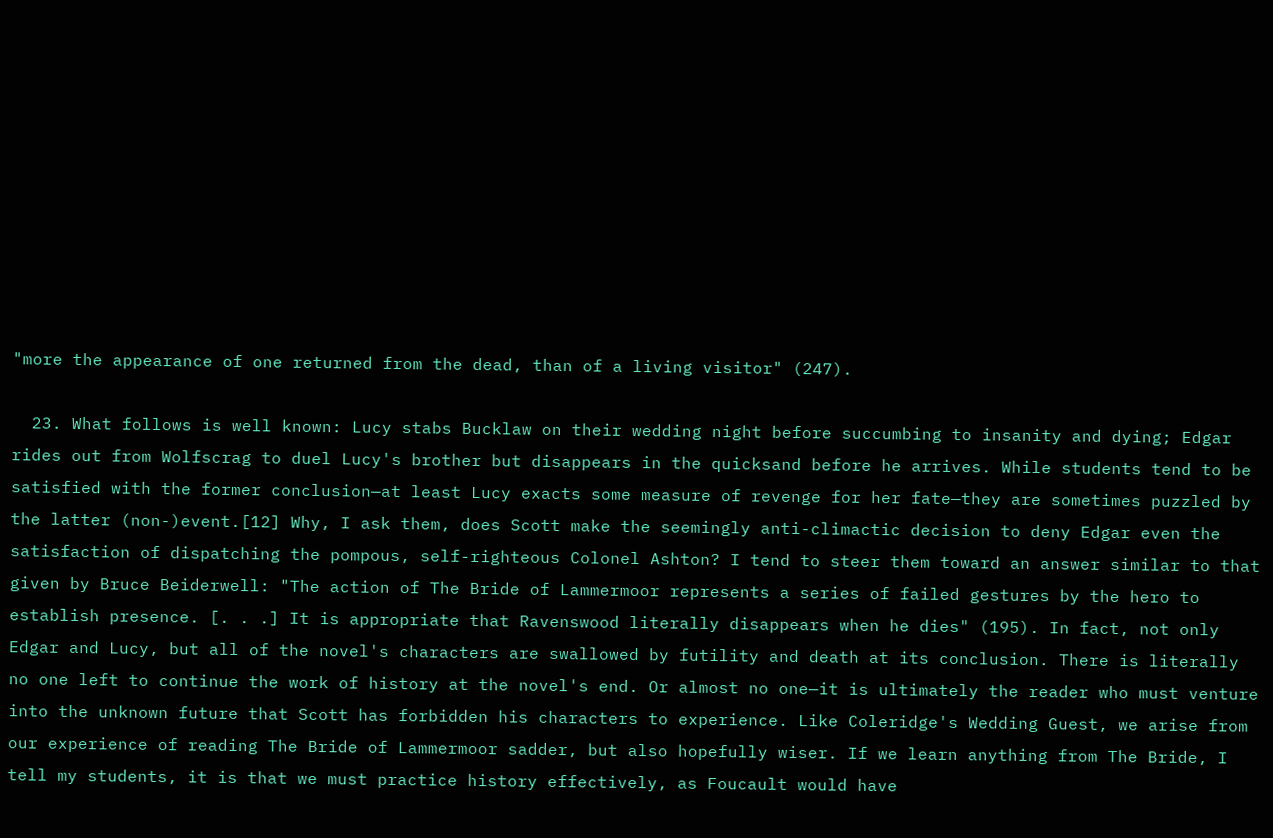"more the appearance of one returned from the dead, than of a living visitor" (247).

  23. What follows is well known: Lucy stabs Bucklaw on their wedding night before succumbing to insanity and dying; Edgar rides out from Wolfscrag to duel Lucy's brother but disappears in the quicksand before he arrives. While students tend to be satisfied with the former conclusion—at least Lucy exacts some measure of revenge for her fate—they are sometimes puzzled by the latter (non-)event.[12] Why, I ask them, does Scott make the seemingly anti-climactic decision to deny Edgar even the satisfaction of dispatching the pompous, self-righteous Colonel Ashton? I tend to steer them toward an answer similar to that given by Bruce Beiderwell: "The action of The Bride of Lammermoor represents a series of failed gestures by the hero to establish presence. [. . .] It is appropriate that Ravenswood literally disappears when he dies" (195). In fact, not only Edgar and Lucy, but all of the novel's characters are swallowed by futility and death at its conclusion. There is literally no one left to continue the work of history at the novel's end. Or almost no one—it is ultimately the reader who must venture into the unknown future that Scott has forbidden his characters to experience. Like Coleridge's Wedding Guest, we arise from our experience of reading The Bride of Lammermoor sadder, but also hopefully wiser. If we learn anything from The Bride, I tell my students, it is that we must practice history effectively, as Foucault would have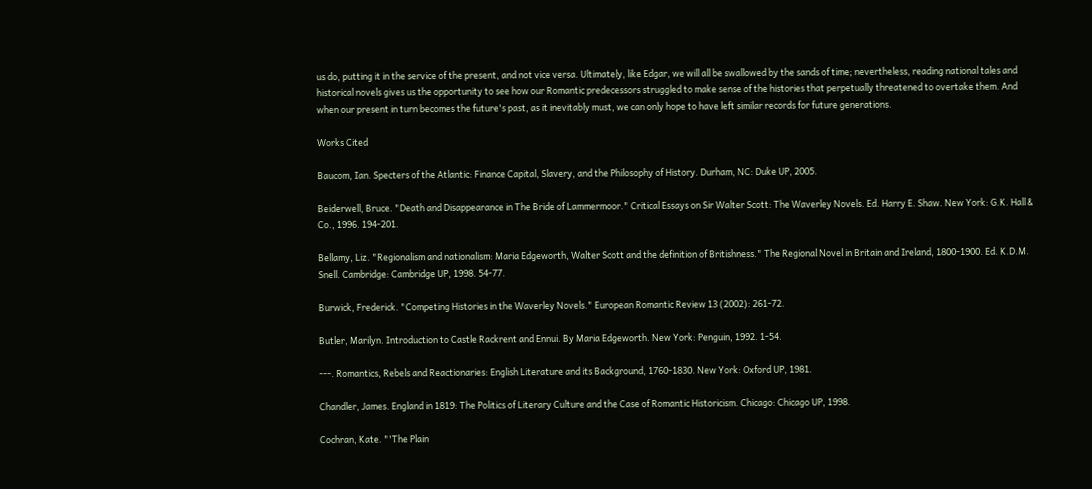us do, putting it in the service of the present, and not vice versa. Ultimately, like Edgar, we will all be swallowed by the sands of time; nevertheless, reading national tales and historical novels gives us the opportunity to see how our Romantic predecessors struggled to make sense of the histories that perpetually threatened to overtake them. And when our present in turn becomes the future's past, as it inevitably must, we can only hope to have left similar records for future generations.

Works Cited

Baucom, Ian. Specters of the Atlantic: Finance Capital, Slavery, and the Philosophy of History. Durham, NC: Duke UP, 2005.

Beiderwell, Bruce. "Death and Disappearance in The Bride of Lammermoor." Critical Essays on Sir Walter Scott: The Waverley Novels. Ed. Harry E. Shaw. New York: G.K. Hall & Co., 1996. 194-201.

Bellamy, Liz. "Regionalism and nationalism: Maria Edgeworth, Walter Scott and the definition of Britishness." The Regional Novel in Britain and Ireland, 1800-1900. Ed. K.D.M. Snell. Cambridge: Cambridge UP, 1998. 54-77.

Burwick, Frederick. "Competing Histories in the Waverley Novels." European Romantic Review 13 (2002): 261-72.

Butler, Marilyn. Introduction to Castle Rackrent and Ennui. By Maria Edgeworth. New York: Penguin, 1992. 1-54.

---. Romantics, Rebels and Reactionaries: English Literature and its Background, 1760-1830. New York: Oxford UP, 1981.

Chandler, James. England in 1819: The Politics of Literary Culture and the Case of Romantic Historicism. Chicago: Chicago UP, 1998.

Cochran, Kate. "'The Plain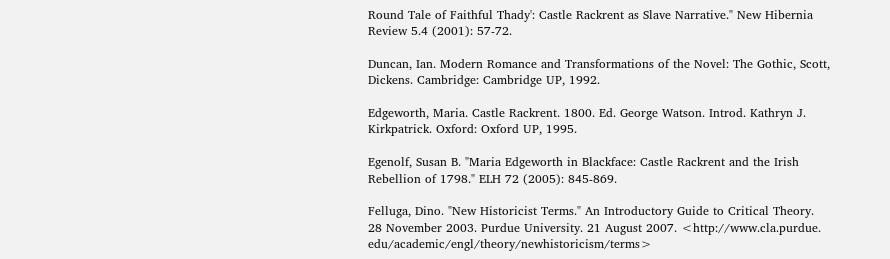Round Tale of Faithful Thady': Castle Rackrent as Slave Narrative." New Hibernia Review 5.4 (2001): 57-72.

Duncan, Ian. Modern Romance and Transformations of the Novel: The Gothic, Scott, Dickens. Cambridge: Cambridge UP, 1992.

Edgeworth, Maria. Castle Rackrent. 1800. Ed. George Watson. Introd. Kathryn J. Kirkpatrick. Oxford: Oxford UP, 1995.

Egenolf, Susan B. "Maria Edgeworth in Blackface: Castle Rackrent and the Irish Rebellion of 1798." ELH 72 (2005): 845-869.

Felluga, Dino. "New Historicist Terms." An Introductory Guide to Critical Theory. 28 November 2003. Purdue University. 21 August 2007. <http://www.cla.purdue. edu/academic/engl/theory/newhistoricism/terms>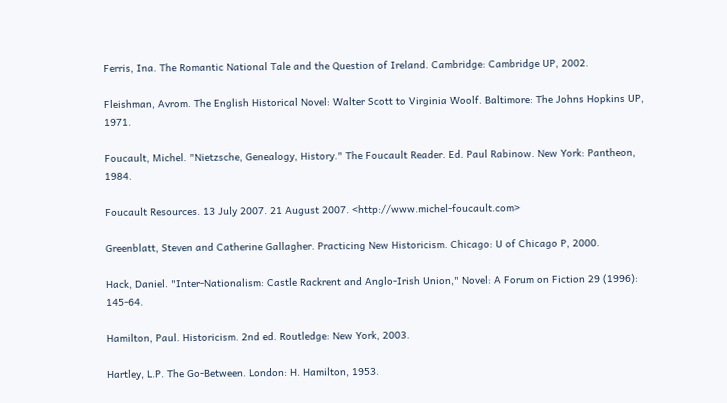Ferris, Ina. The Romantic National Tale and the Question of Ireland. Cambridge: Cambridge UP, 2002.

Fleishman, Avrom. The English Historical Novel: Walter Scott to Virginia Woolf. Baltimore: The Johns Hopkins UP, 1971.

Foucault, Michel. "Nietzsche, Genealogy, History." The Foucault Reader. Ed. Paul Rabinow. New York: Pantheon, 1984.

Foucault Resources. 13 July 2007. 21 August 2007. <http://www.michel-foucault.com>

Greenblatt, Steven and Catherine Gallagher. Practicing New Historicism. Chicago: U of Chicago P, 2000.

Hack, Daniel. "Inter-Nationalism: Castle Rackrent and Anglo-Irish Union," Novel: A Forum on Fiction 29 (1996): 145-64.

Hamilton, Paul. Historicism. 2nd ed. Routledge: New York, 2003.

Hartley, L.P. The Go-Between. London: H. Hamilton, 1953.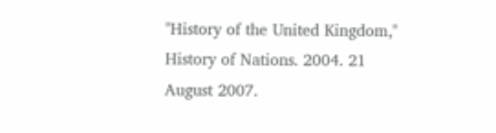"History of the United Kingdom," History of Nations. 2004. 21 August 2007.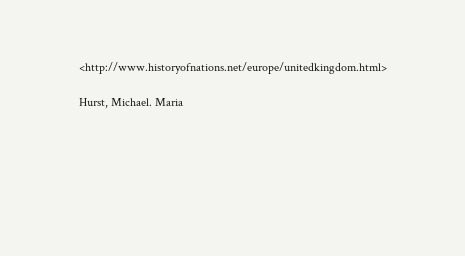<http://www.historyofnations.net/europe/unitedkingdom.html>

Hurst, Michael. Maria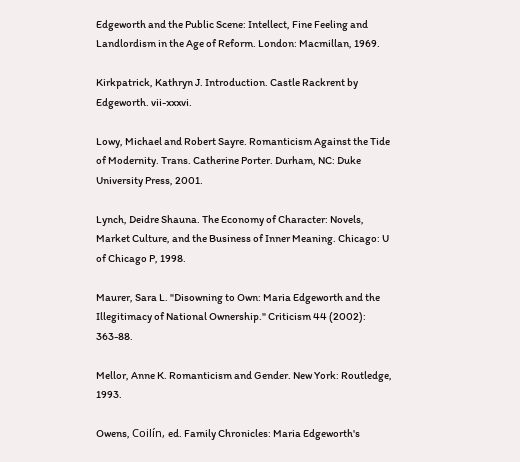Edgeworth and the Public Scene: Intellect, Fine Feeling and Landlordism in the Age of Reform. London: Macmillan, 1969.

Kirkpatrick, Kathryn J. Introduction. Castle Rackrent by Edgeworth. vii-xxxvi.

Lowy, Michael and Robert Sayre. Romanticism Against the Tide of Modernity. Trans. Catherine Porter. Durham, NC: Duke University Press, 2001.

Lynch, Deidre Shauna. The Economy of Character: Novels, Market Culture, and the Business of Inner Meaning. Chicago: U of Chicago P, 1998.

Maurer, Sara L. "Disowning to Own: Maria Edgeworth and the Illegitimacy of National Ownership." Criticism 44 (2002): 363-88.

Mellor, Anne K. Romanticism and Gender. New York: Routledge, 1993.

Owens, Coilín, ed. Family Chronicles: Maria Edgeworth's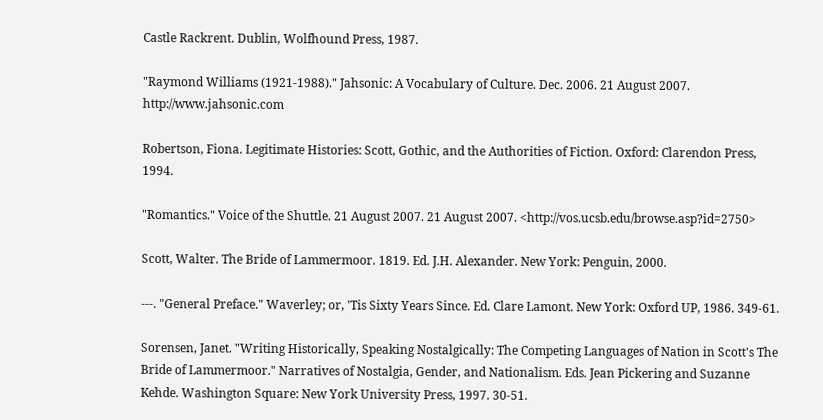Castle Rackrent. Dublin, Wolfhound Press, 1987.

"Raymond Williams (1921-1988)." Jahsonic: A Vocabulary of Culture. Dec. 2006. 21 August 2007. http://www.jahsonic.com

Robertson, Fiona. Legitimate Histories: Scott, Gothic, and the Authorities of Fiction. Oxford: Clarendon Press, 1994.

"Romantics." Voice of the Shuttle. 21 August 2007. 21 August 2007. <http://vos.ucsb.edu/browse.asp?id=2750>

Scott, Walter. The Bride of Lammermoor. 1819. Ed. J.H. Alexander. New York: Penguin, 2000.

---. "General Preface." Waverley; or, 'Tis Sixty Years Since. Ed. Clare Lamont. New York: Oxford UP, 1986. 349-61.

Sorensen, Janet. "Writing Historically, Speaking Nostalgically: The Competing Languages of Nation in Scott's The Bride of Lammermoor." Narratives of Nostalgia, Gender, and Nationalism. Eds. Jean Pickering and Suzanne Kehde. Washington Square: New York University Press, 1997. 30-51.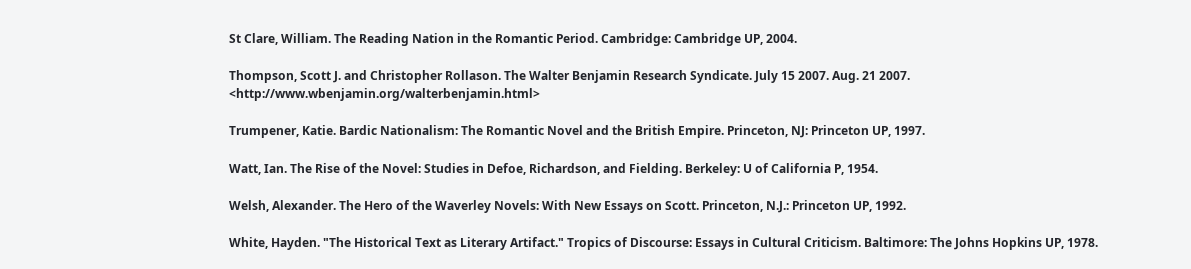St Clare, William. The Reading Nation in the Romantic Period. Cambridge: Cambridge UP, 2004.

Thompson, Scott J. and Christopher Rollason. The Walter Benjamin Research Syndicate. July 15 2007. Aug. 21 2007. <http://www.wbenjamin.org/walterbenjamin.html>

Trumpener, Katie. Bardic Nationalism: The Romantic Novel and the British Empire. Princeton, NJ: Princeton UP, 1997.

Watt, Ian. The Rise of the Novel: Studies in Defoe, Richardson, and Fielding. Berkeley: U of California P, 1954.

Welsh, Alexander. The Hero of the Waverley Novels: With New Essays on Scott. Princeton, N.J.: Princeton UP, 1992.

White, Hayden. "The Historical Text as Literary Artifact." Tropics of Discourse: Essays in Cultural Criticism. Baltimore: The Johns Hopkins UP, 1978.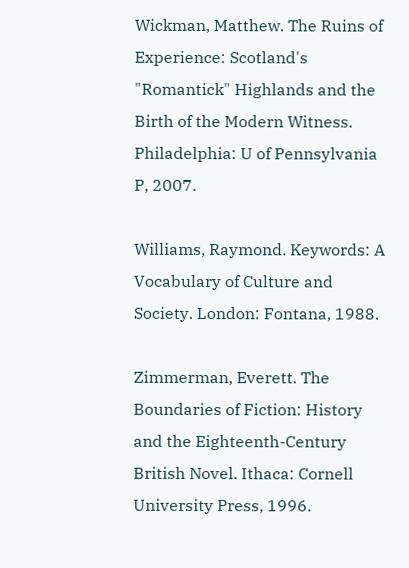Wickman, Matthew. The Ruins of Experience: Scotland's "Romantick" Highlands and the Birth of the Modern Witness. Philadelphia: U of Pennsylvania P, 2007.

Williams, Raymond. Keywords: A Vocabulary of Culture and Society. London: Fontana, 1988.

Zimmerman, Everett. The Boundaries of Fiction: History and the Eighteenth-Century British Novel. Ithaca: Cornell University Press, 1996.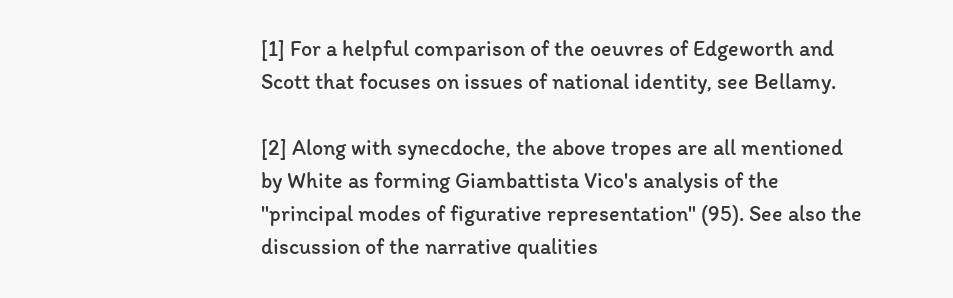[1] For a helpful comparison of the oeuvres of Edgeworth and Scott that focuses on issues of national identity, see Bellamy.

[2] Along with synecdoche, the above tropes are all mentioned by White as forming Giambattista Vico's analysis of the "principal modes of figurative representation" (95). See also the discussion of the narrative qualities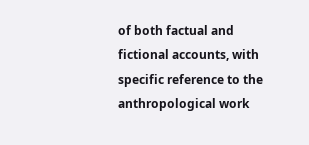of both factual and fictional accounts, with specific reference to the anthropological work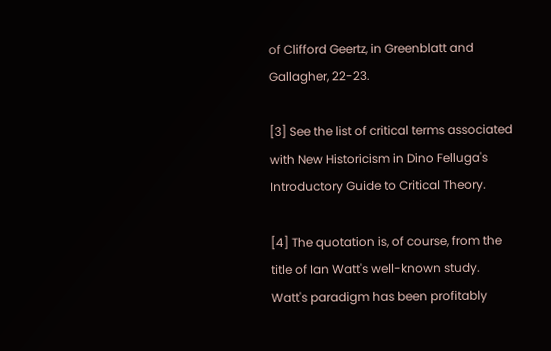of Clifford Geertz, in Greenblatt and Gallagher, 22-23.

[3] See the list of critical terms associated with New Historicism in Dino Felluga's Introductory Guide to Critical Theory.

[4] The quotation is, of course, from the title of Ian Watt's well-known study. Watt's paradigm has been profitably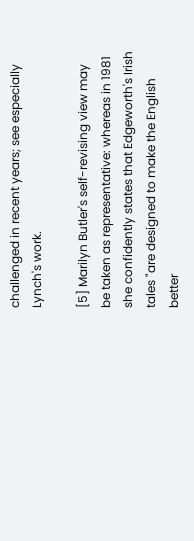challenged in recent years; see especially Lynch's work.

[5] Marilyn Butler's self-revising view may be taken as representative: whereas in 1981 she confidently states that Edgeworth's Irish tales "are designed to make the English better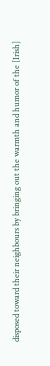disposed toward their neighbours by bringing out the warmth and humor of the [Irish]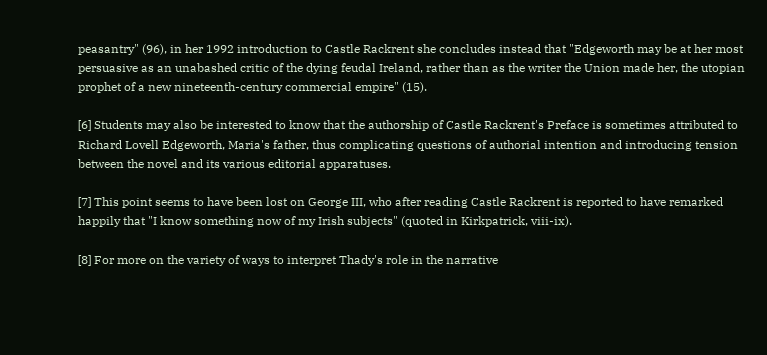peasantry" (96), in her 1992 introduction to Castle Rackrent she concludes instead that "Edgeworth may be at her most persuasive as an unabashed critic of the dying feudal Ireland, rather than as the writer the Union made her, the utopian prophet of a new nineteenth-century commercial empire" (15).

[6] Students may also be interested to know that the authorship of Castle Rackrent's Preface is sometimes attributed to Richard Lovell Edgeworth, Maria's father, thus complicating questions of authorial intention and introducing tension between the novel and its various editorial apparatuses.

[7] This point seems to have been lost on George III, who after reading Castle Rackrent is reported to have remarked happily that "I know something now of my Irish subjects" (quoted in Kirkpatrick, viii-ix).

[8] For more on the variety of ways to interpret Thady's role in the narrative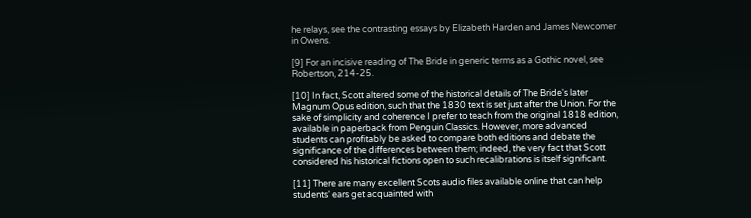he relays, see the contrasting essays by Elizabeth Harden and James Newcomer in Owens.

[9] For an incisive reading of The Bride in generic terms as a Gothic novel, see Robertson, 214-25.

[10] In fact, Scott altered some of the historical details of The Bride's later Magnum Opus edition, such that the 1830 text is set just after the Union. For the sake of simplicity and coherence I prefer to teach from the original 1818 edition, available in paperback from Penguin Classics. However, more advanced students can profitably be asked to compare both editions and debate the significance of the differences between them; indeed, the very fact that Scott considered his historical fictions open to such recalibrations is itself significant.

[11] There are many excellent Scots audio files available online that can help students' ears get acquainted with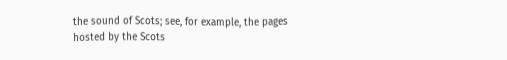the sound of Scots; see, for example, the pages hosted by the Scots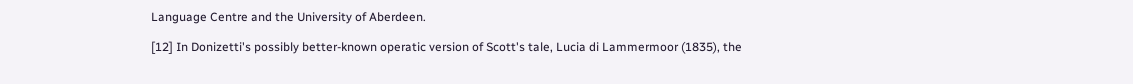Language Centre and the University of Aberdeen.

[12] In Donizetti's possibly better-known operatic version of Scott's tale, Lucia di Lammermoor (1835), the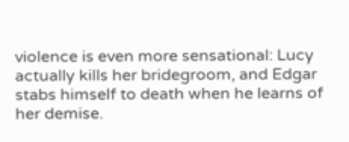violence is even more sensational: Lucy actually kills her bridegroom, and Edgar stabs himself to death when he learns of her demise.